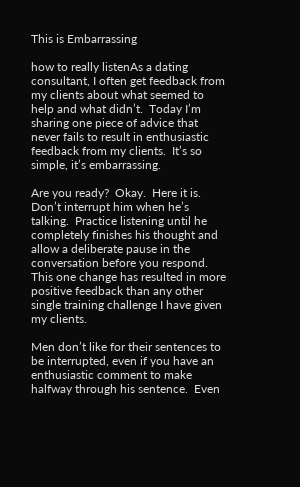This is Embarrassing

how to really listenAs a dating consultant, I often get feedback from my clients about what seemed to help and what didn’t.  Today I’m sharing one piece of advice that never fails to result in enthusiastic feedback from my clients.  It’s so simple, it’s embarrassing.

Are you ready?  Okay.  Here it is.  Don’t interrupt him when he’s talking.  Practice listening until he completely finishes his thought and allow a deliberate pause in the conversation before you respond.  This one change has resulted in more positive feedback than any other single training challenge I have given my clients.

Men don’t like for their sentences to be interrupted, even if you have an enthusiastic comment to make halfway through his sentence.  Even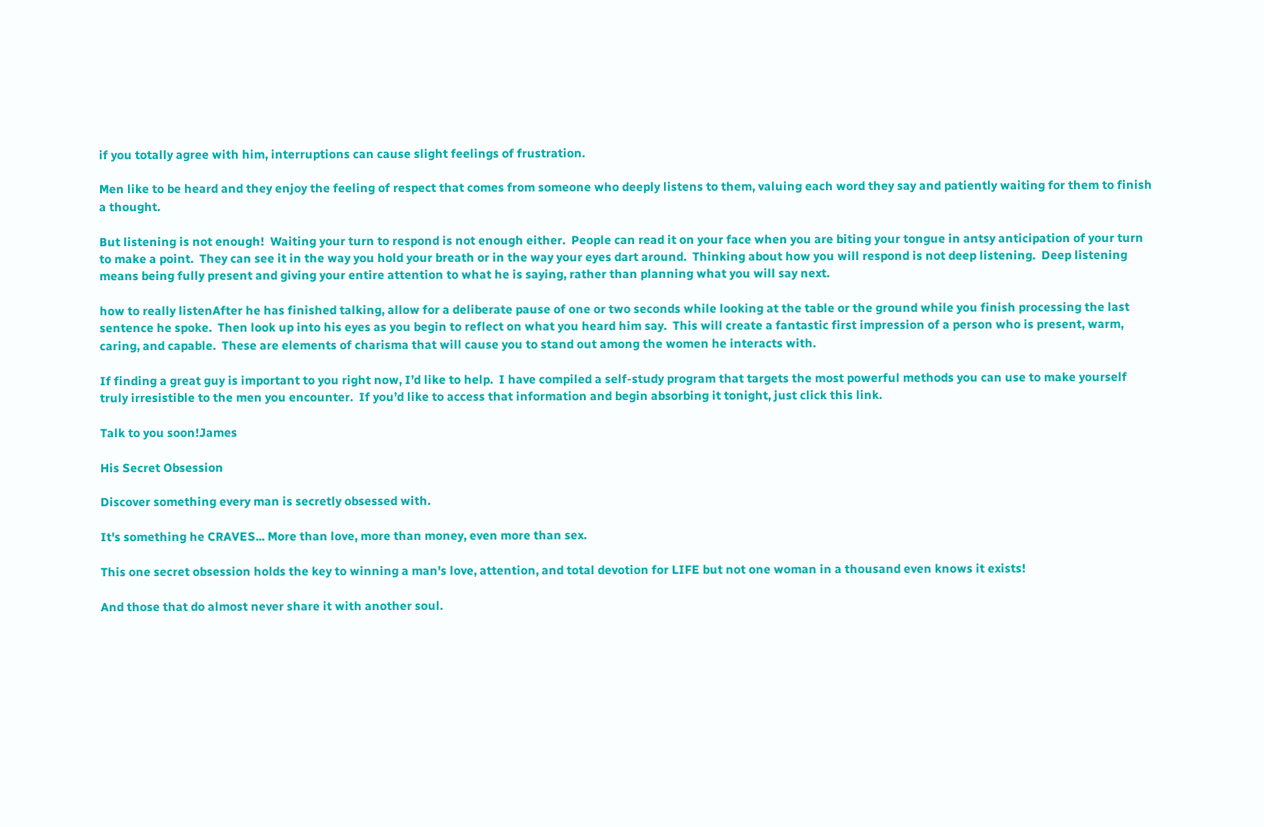if you totally agree with him, interruptions can cause slight feelings of frustration.

Men like to be heard and they enjoy the feeling of respect that comes from someone who deeply listens to them, valuing each word they say and patiently waiting for them to finish a thought.

But listening is not enough!  Waiting your turn to respond is not enough either.  People can read it on your face when you are biting your tongue in antsy anticipation of your turn to make a point.  They can see it in the way you hold your breath or in the way your eyes dart around.  Thinking about how you will respond is not deep listening.  Deep listening means being fully present and giving your entire attention to what he is saying, rather than planning what you will say next.

how to really listenAfter he has finished talking, allow for a deliberate pause of one or two seconds while looking at the table or the ground while you finish processing the last sentence he spoke.  Then look up into his eyes as you begin to reflect on what you heard him say.  This will create a fantastic first impression of a person who is present, warm, caring, and capable.  These are elements of charisma that will cause you to stand out among the women he interacts with.

If finding a great guy is important to you right now, I’d like to help.  I have compiled a self-study program that targets the most powerful methods you can use to make yourself truly irresistible to the men you encounter.  If you’d like to access that information and begin absorbing it tonight, just click this link.

Talk to you soon!James

His Secret Obsession

Discover something every man is secretly obsessed with.

It's something he CRAVES... More than love, more than money, even more than sex.

This one secret obsession holds the key to winning a man's love, attention, and total devotion for LIFE but not one woman in a thousand even knows it exists!

And those that do almost never share it with another soul.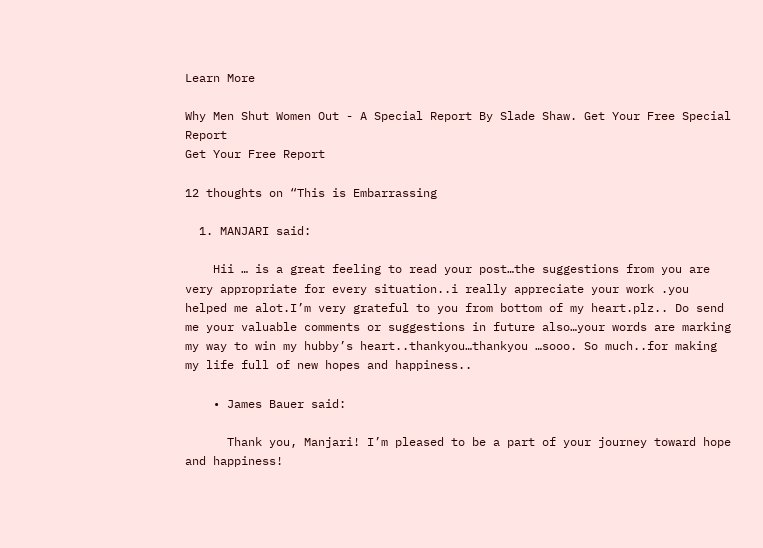Learn More

Why Men Shut Women Out - A Special Report By Slade Shaw. Get Your Free Special Report
Get Your Free Report

12 thoughts on “This is Embarrassing

  1. MANJARI said:

    Hii … is a great feeling to read your post…the suggestions from you are very appropriate for every situation..i really appreciate your work .you helped me alot.I’m very grateful to you from bottom of my heart.plz.. Do send me your valuable comments or suggestions in future also…your words are marking my way to win my hubby’s heart..thankyou…thankyou …sooo. So much..for making my life full of new hopes and happiness..

    • James Bauer said:

      Thank you, Manjari! I’m pleased to be a part of your journey toward hope and happiness!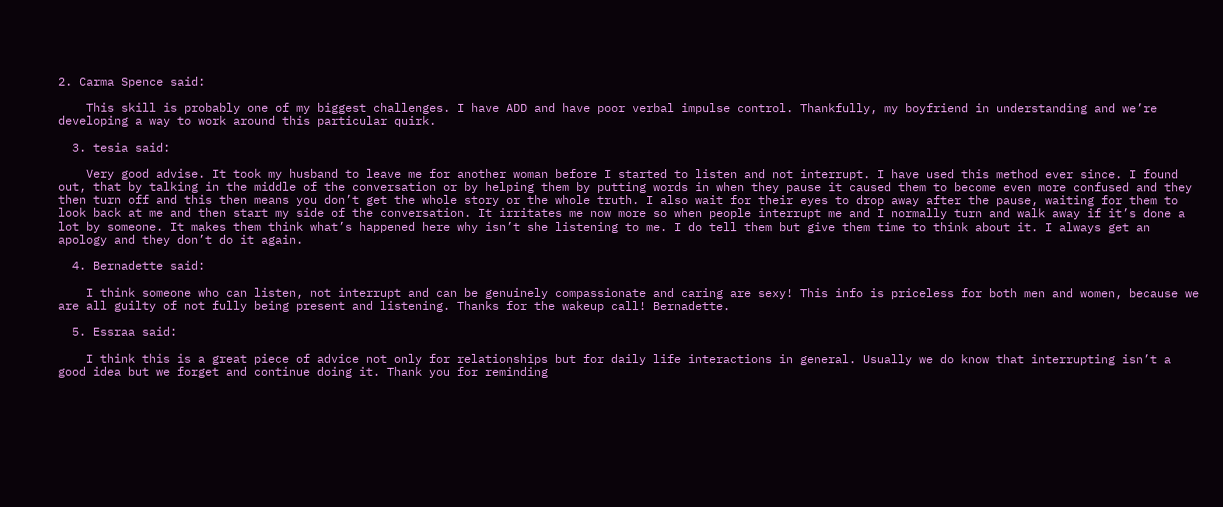2. Carma Spence said:

    This skill is probably one of my biggest challenges. I have ADD and have poor verbal impulse control. Thankfully, my boyfriend in understanding and we’re developing a way to work around this particular quirk.

  3. tesia said:

    Very good advise. It took my husband to leave me for another woman before I started to listen and not interrupt. I have used this method ever since. I found out, that by talking in the middle of the conversation or by helping them by putting words in when they pause it caused them to become even more confused and they then turn off and this then means you don’t get the whole story or the whole truth. I also wait for their eyes to drop away after the pause, waiting for them to look back at me and then start my side of the conversation. It irritates me now more so when people interrupt me and I normally turn and walk away if it’s done a lot by someone. It makes them think what’s happened here why isn’t she listening to me. I do tell them but give them time to think about it. I always get an apology and they don’t do it again.

  4. Bernadette said:

    I think someone who can listen, not interrupt and can be genuinely compassionate and caring are sexy! This info is priceless for both men and women, because we are all guilty of not fully being present and listening. Thanks for the wakeup call! Bernadette.

  5. Essraa said:

    I think this is a great piece of advice not only for relationships but for daily life interactions in general. Usually we do know that interrupting isn’t a good idea but we forget and continue doing it. Thank you for reminding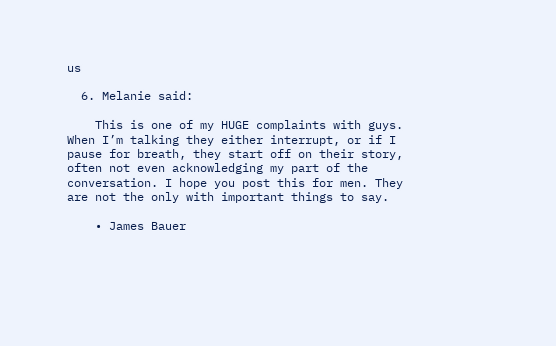us

  6. Melanie said:

    This is one of my HUGE complaints with guys. When I’m talking they either interrupt, or if I pause for breath, they start off on their story, often not even acknowledging my part of the conversation. I hope you post this for men. They are not the only with important things to say.

    • James Bauer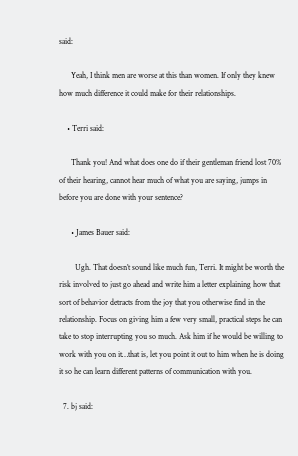said:

      Yeah, I think men are worse at this than women. If only they knew how much difference it could make for their relationships.

    • Terri said:

      Thank you! And what does one do if their gentleman friend lost 70% of their hearing, cannot hear much of what you are saying, jumps in before you are done with your sentence?

      • James Bauer said:

        Ugh. That doesn’t sound like much fun, Terri. It might be worth the risk involved to just go ahead and write him a letter explaining how that sort of behavior detracts from the joy that you otherwise find in the relationship. Focus on giving him a few very small, practical steps he can take to stop interrupting you so much. Ask him if he would be willing to work with you on it…that is, let you point it out to him when he is doing it so he can learn different patterns of communication with you.

  7. bj said: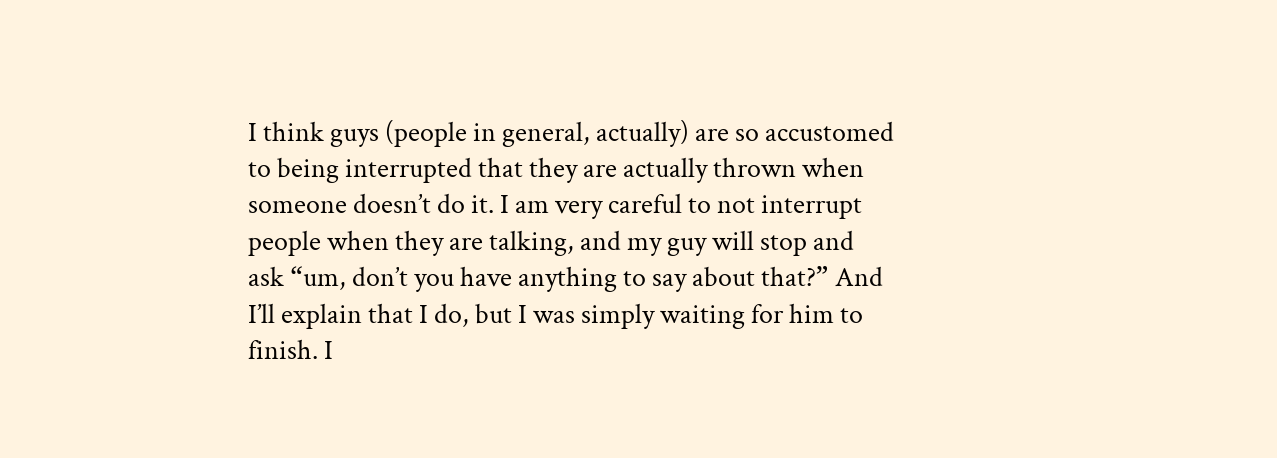I think guys (people in general, actually) are so accustomed to being interrupted that they are actually thrown when someone doesn’t do it. I am very careful to not interrupt people when they are talking, and my guy will stop and ask “um, don’t you have anything to say about that?” And I’ll explain that I do, but I was simply waiting for him to finish. I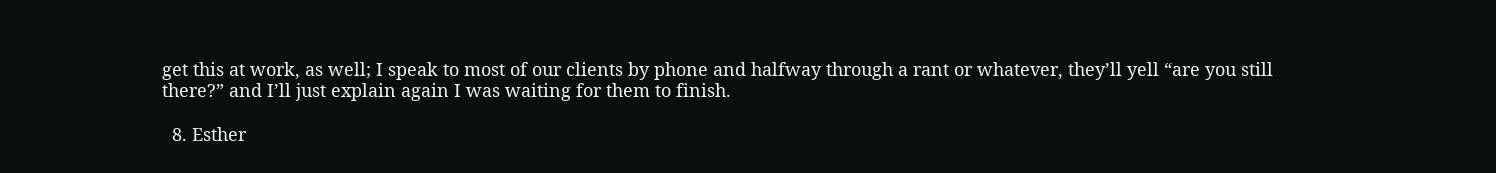get this at work, as well; I speak to most of our clients by phone and halfway through a rant or whatever, they’ll yell “are you still there?” and I’ll just explain again I was waiting for them to finish.

  8. Esther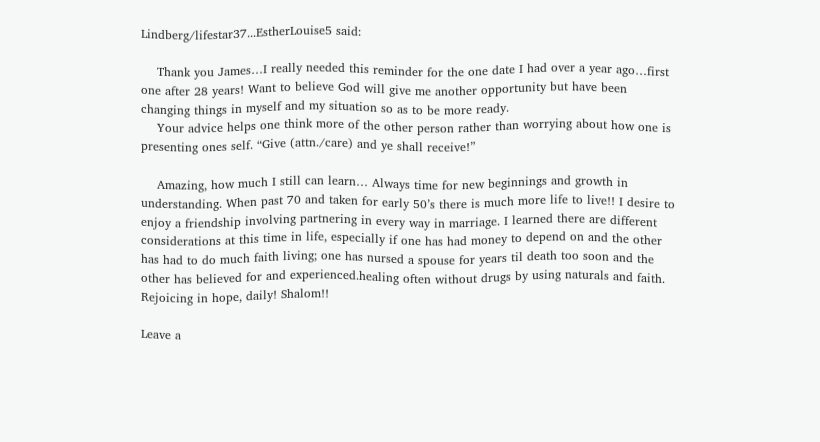Lindberg/lifestar37...EstherLouise5 said:

    Thank you James…I really needed this reminder for the one date I had over a year ago…first one after 28 years! Want to believe God will give me another opportunity but have been changing things in myself and my situation so as to be more ready.
    Your advice helps one think more of the other person rather than worrying about how one is presenting ones self. “Give (attn./care) and ye shall receive!”

    Amazing, how much I still can learn… Always time for new beginnings and growth in understanding. When past 70 and taken for early 50’s there is much more life to live!! I desire to enjoy a friendship involving partnering in every way in marriage. I learned there are different considerations at this time in life, especially if one has had money to depend on and the other has had to do much faith living; one has nursed a spouse for years til death too soon and the other has believed for and experienced.healing often without drugs by using naturals and faith. Rejoicing in hope, daily! Shalom!!

Leave a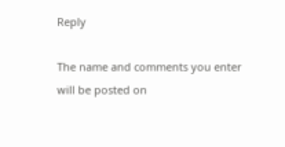Reply

The name and comments you enter will be posted on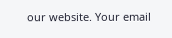our website. Your email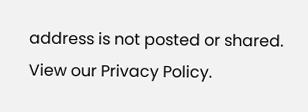address is not posted or shared. View our Privacy Policy.